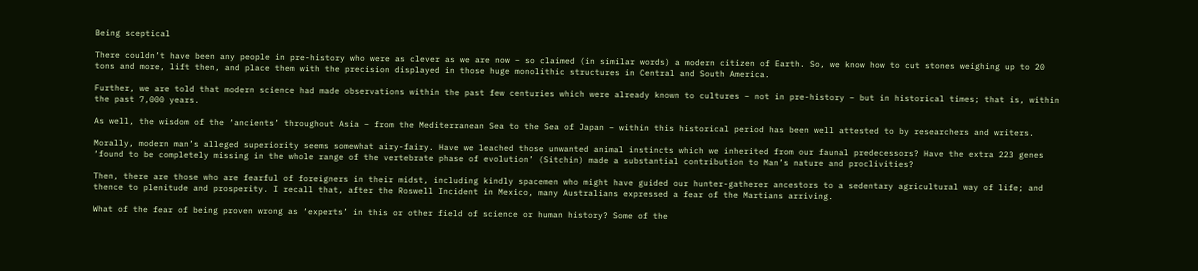Being sceptical

There couldn’t have been any people in pre-history who were as clever as we are now – so claimed (in similar words) a modern citizen of Earth. So, we know how to cut stones weighing up to 20 tons and more, lift then, and place them with the precision displayed in those huge monolithic structures in Central and South America.

Further, we are told that modern science had made observations within the past few centuries which were already known to cultures – not in pre-history – but in historical times; that is, within the past 7,000 years.

As well, the wisdom of the ‘ancients’ throughout Asia – from the Mediterranean Sea to the Sea of Japan – within this historical period has been well attested to by researchers and writers.

Morally, modern man’s alleged superiority seems somewhat airy-fairy. Have we leached those unwanted animal instincts which we inherited from our faunal predecessors? Have the extra 223 genes ‘found to be completely missing in the whole range of the vertebrate phase of evolution’ (Sitchin) made a substantial contribution to Man’s nature and proclivities?

Then, there are those who are fearful of foreigners in their midst, including kindly spacemen who might have guided our hunter-gatherer ancestors to a sedentary agricultural way of life; and thence to plenitude and prosperity. I recall that, after the Roswell Incident in Mexico, many Australians expressed a fear of the Martians arriving.

What of the fear of being proven wrong as ‘experts’ in this or other field of science or human history? Some of the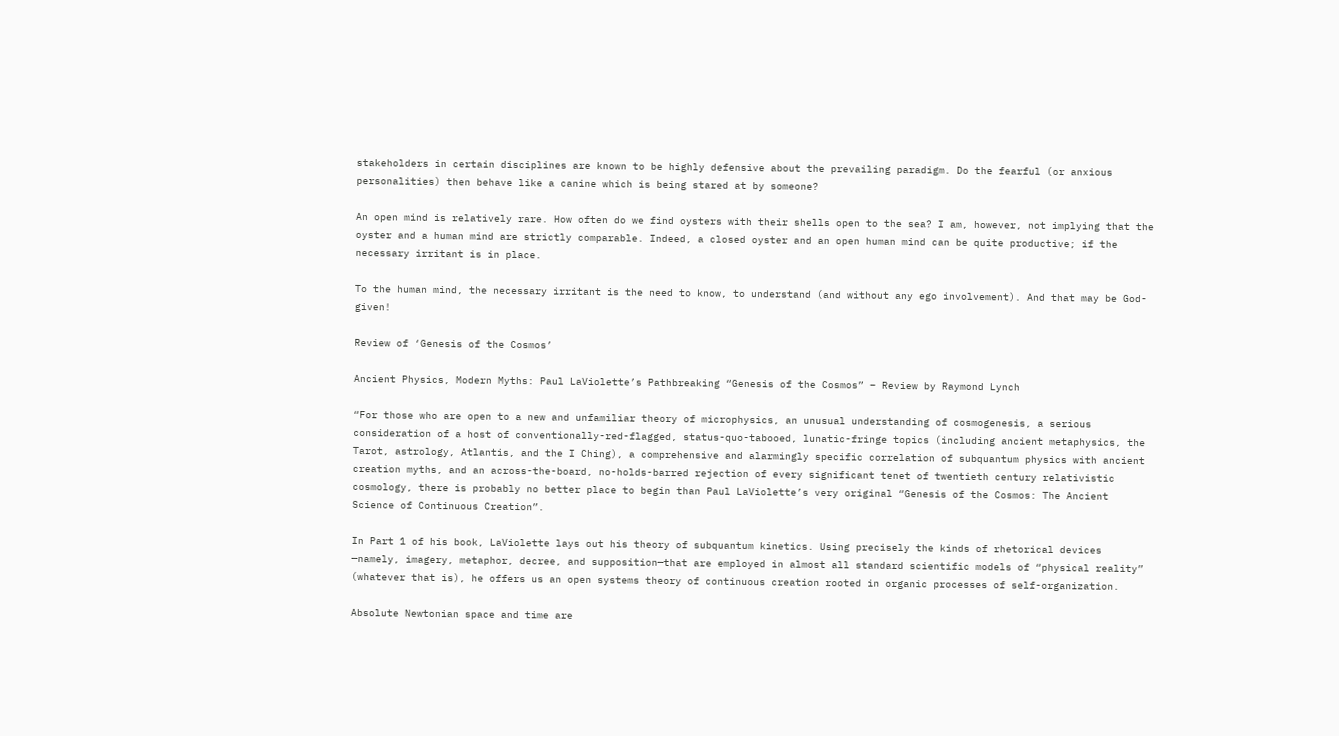stakeholders in certain disciplines are known to be highly defensive about the prevailing paradigm. Do the fearful (or anxious personalities) then behave like a canine which is being stared at by someone?

An open mind is relatively rare. How often do we find oysters with their shells open to the sea? I am, however, not implying that the oyster and a human mind are strictly comparable. Indeed, a closed oyster and an open human mind can be quite productive; if the necessary irritant is in place.

To the human mind, the necessary irritant is the need to know, to understand (and without any ego involvement). And that may be God-given!

Review of ‘Genesis of the Cosmos’

Ancient Physics, Modern Myths: Paul LaViolette’s Pathbreaking “Genesis of the Cosmos” – Review by Raymond Lynch

“For those who are open to a new and unfamiliar theory of microphysics, an unusual understanding of cosmogenesis, a serious consideration of a host of conventionally-red-flagged, status-quo-tabooed, lunatic-fringe topics (including ancient metaphysics, the Tarot, astrology, Atlantis, and the I Ching), a comprehensive and alarmingly specific correlation of subquantum physics with ancient creation myths, and an across-the-board, no-holds-barred rejection of every significant tenet of twentieth century relativistic cosmology, there is probably no better place to begin than Paul LaViolette’s very original “Genesis of the Cosmos: The Ancient Science of Continuous Creation”.

In Part 1 of his book, LaViolette lays out his theory of subquantum kinetics. Using precisely the kinds of rhetorical devices —namely, imagery, metaphor, decree, and supposition—that are employed in almost all standard scientific models of “physical reality” (whatever that is), he offers us an open systems theory of continuous creation rooted in organic processes of self-organization.

Absolute Newtonian space and time are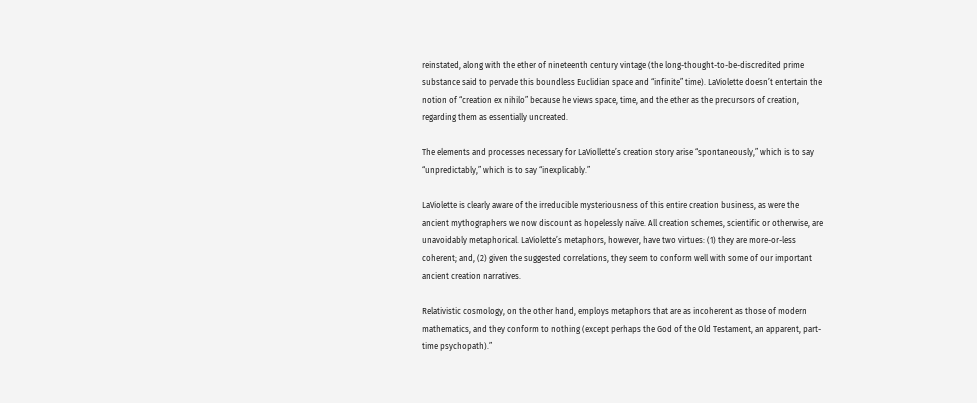reinstated, along with the ether of nineteenth century vintage (the long-thought-to-be-discredited prime substance said to pervade this boundless Euclidian space and “infinite” time). LaViolette doesn’t entertain the notion of “creation ex nihilo” because he views space, time, and the ether as the precursors of creation, regarding them as essentially uncreated.

The elements and processes necessary for LaViollette’s creation story arise “spontaneously,” which is to say “unpredictably,” which is to say “inexplicably.”

LaViolette is clearly aware of the irreducible mysteriousness of this entire creation business, as were the ancient mythographers we now discount as hopelessly naïve. All creation schemes, scientific or otherwise, are unavoidably metaphorical. LaViolette’s metaphors, however, have two virtues: (1) they are more-or-less coherent; and, (2) given the suggested correlations, they seem to conform well with some of our important ancient creation narratives.

Relativistic cosmology, on the other hand, employs metaphors that are as incoherent as those of modern mathematics, and they conform to nothing (except perhaps the God of the Old Testament, an apparent, part-time psychopath).”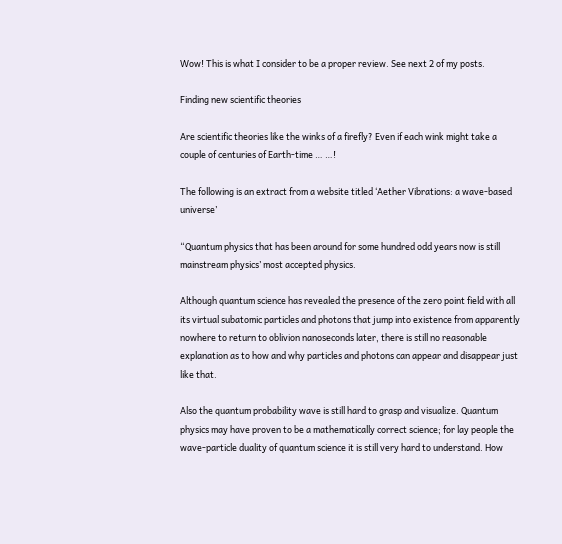Wow! This is what I consider to be a proper review. See next 2 of my posts.

Finding new scientific theories

Are scientific theories like the winks of a firefly? Even if each wink might take a couple of centuries of Earth-time … …!

The following is an extract from a website titled ‘Aether Vibrations: a wave-based universe’

“Quantum physics that has been around for some hundred odd years now is still mainstream physics’ most accepted physics.

Although quantum science has revealed the presence of the zero point field with all its virtual subatomic particles and photons that jump into existence from apparently nowhere to return to oblivion nanoseconds later, there is still no reasonable explanation as to how and why particles and photons can appear and disappear just like that.

Also the quantum probability wave is still hard to grasp and visualize. Quantum physics may have proven to be a mathematically correct science; for lay people the wave-particle duality of quantum science it is still very hard to understand. How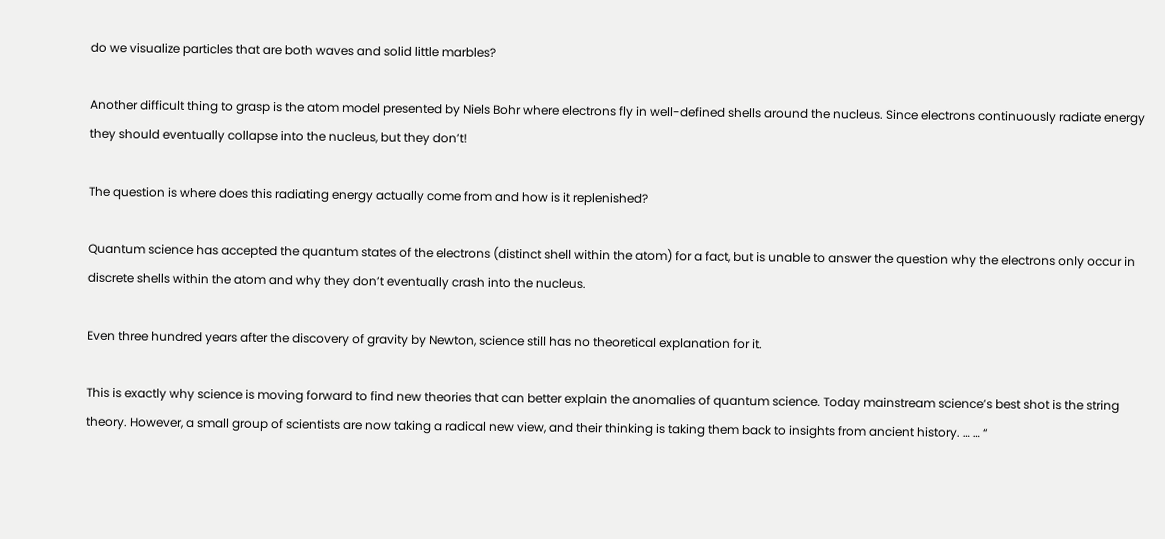do we visualize particles that are both waves and solid little marbles?

Another difficult thing to grasp is the atom model presented by Niels Bohr where electrons fly in well-defined shells around the nucleus. Since electrons continuously radiate energy they should eventually collapse into the nucleus, but they don’t!

The question is where does this radiating energy actually come from and how is it replenished?

Quantum science has accepted the quantum states of the electrons (distinct shell within the atom) for a fact, but is unable to answer the question why the electrons only occur in discrete shells within the atom and why they don’t eventually crash into the nucleus.

Even three hundred years after the discovery of gravity by Newton, science still has no theoretical explanation for it.

This is exactly why science is moving forward to find new theories that can better explain the anomalies of quantum science. Today mainstream science’s best shot is the string theory. However, a small group of scientists are now taking a radical new view, and their thinking is taking them back to insights from ancient history. … … “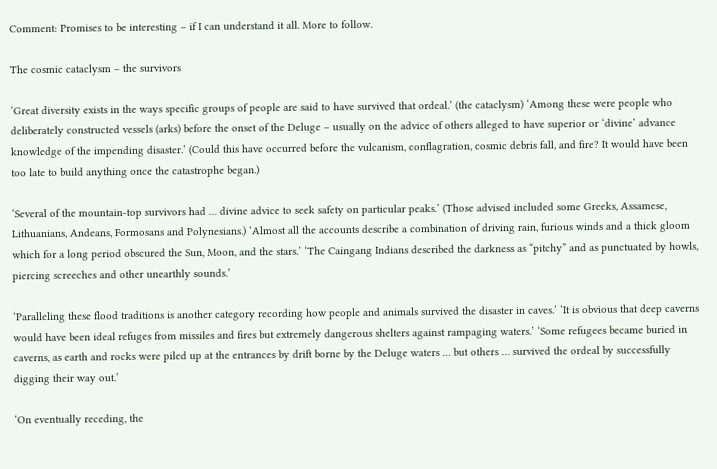Comment: Promises to be interesting – if I can understand it all. More to follow.

The cosmic cataclysm – the survivors

‘Great diversity exists in the ways specific groups of people are said to have survived that ordeal.’ (the cataclysm) ‘Among these were people who deliberately constructed vessels (arks) before the onset of the Deluge – usually on the advice of others alleged to have superior or ‘divine’ advance knowledge of the impending disaster.’ (Could this have occurred before the vulcanism, conflagration, cosmic debris fall, and fire? It would have been too late to build anything once the catastrophe began.)

‘Several of the mountain-top survivors had … divine advice to seek safety on particular peaks.’ (Those advised included some Greeks, Assamese, Lithuanians, Andeans, Formosans and Polynesians.) ‘Almost all the accounts describe a combination of driving rain, furious winds and a thick gloom which for a long period obscured the Sun, Moon, and the stars.’ ‘The Caingang Indians described the darkness as “pitchy” and as punctuated by howls, piercing screeches and other unearthly sounds.’

‘Paralleling these flood traditions is another category recording how people and animals survived the disaster in caves.’ ‘It is obvious that deep caverns would have been ideal refuges from missiles and fires but extremely dangerous shelters against rampaging waters.’ ‘Some refugees became buried in caverns, as earth and rocks were piled up at the entrances by drift borne by the Deluge waters … but others … survived the ordeal by successfully digging their way out.’

‘On eventually receding, the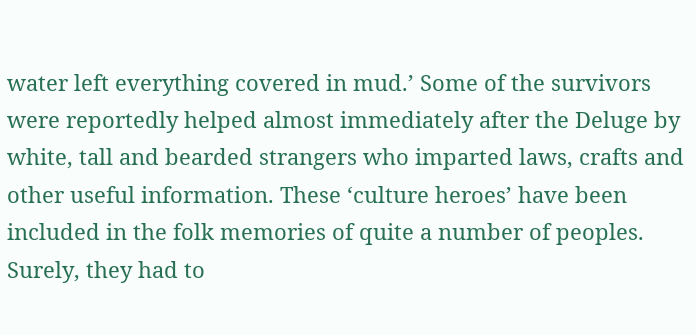water left everything covered in mud.’ Some of the survivors were reportedly helped almost immediately after the Deluge by white, tall and bearded strangers who imparted laws, crafts and other useful information. These ‘culture heroes’ have been included in the folk memories of quite a number of peoples. Surely, they had to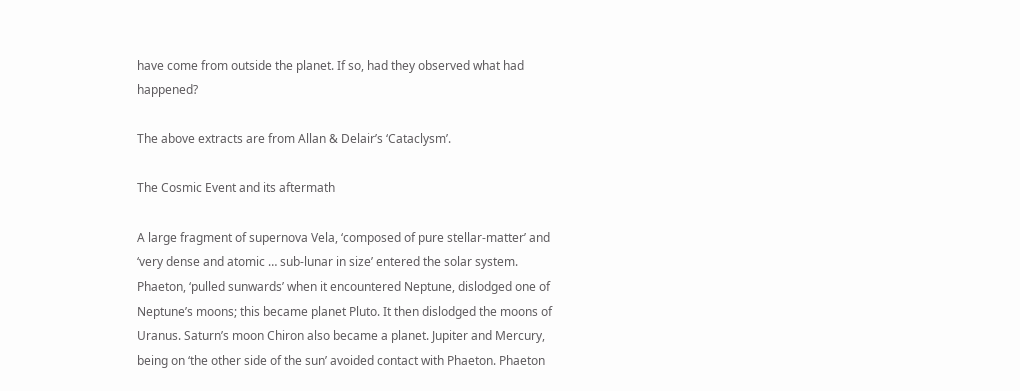have come from outside the planet. If so, had they observed what had happened?

The above extracts are from Allan & Delair’s ‘Cataclysm’.

The Cosmic Event and its aftermath

A large fragment of supernova Vela, ‘composed of pure stellar-matter’ and ‘very dense and atomic … sub-lunar in size’ entered the solar system. Phaeton, ‘pulled sunwards’ when it encountered Neptune, dislodged one of Neptune’s moons; this became planet Pluto. It then dislodged the moons of Uranus. Saturn’s moon Chiron also became a planet. Jupiter and Mercury, being on ‘the other side of the sun’ avoided contact with Phaeton. Phaeton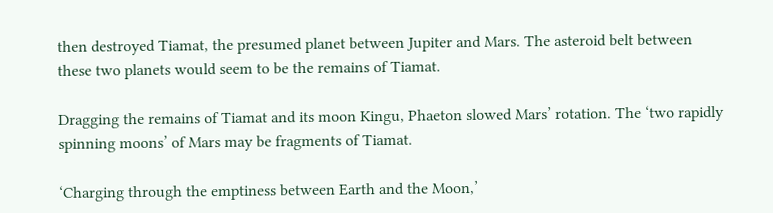then destroyed Tiamat, the presumed planet between Jupiter and Mars. The asteroid belt between these two planets would seem to be the remains of Tiamat.

Dragging the remains of Tiamat and its moon Kingu, Phaeton slowed Mars’ rotation. The ‘two rapidly spinning moons’ of Mars may be fragments of Tiamat.

‘Charging through the emptiness between Earth and the Moon,’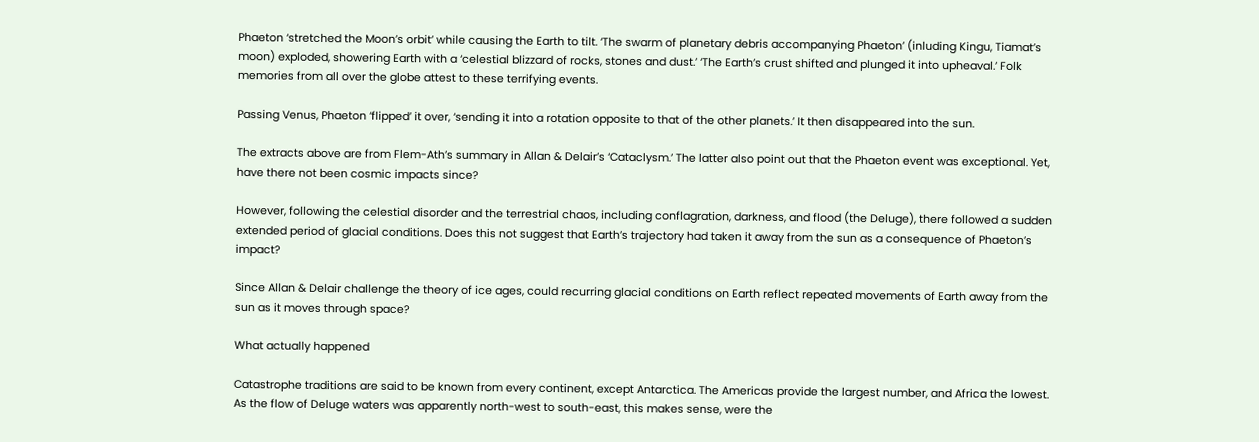Phaeton ‘stretched the Moon’s orbit’ while causing the Earth to tilt. ‘The swarm of planetary debris accompanying Phaeton’ (inluding Kingu, Tiamat’s moon) exploded, showering Earth with a ‘celestial blizzard of rocks, stones and dust.’ ‘The Earth’s crust shifted and plunged it into upheaval.’ Folk memories from all over the globe attest to these terrifying events.

Passing Venus, Phaeton ‘flipped’ it over, ‘sending it into a rotation opposite to that of the other planets.’ It then disappeared into the sun.

The extracts above are from Flem-Ath’s summary in Allan & Delair’s ‘Cataclysm.’ The latter also point out that the Phaeton event was exceptional. Yet, have there not been cosmic impacts since?

However, following the celestial disorder and the terrestrial chaos, including conflagration, darkness, and flood (the Deluge), there followed a sudden extended period of glacial conditions. Does this not suggest that Earth’s trajectory had taken it away from the sun as a consequence of Phaeton’s impact?

Since Allan & Delair challenge the theory of ice ages, could recurring glacial conditions on Earth reflect repeated movements of Earth away from the sun as it moves through space?

What actually happened

Catastrophe traditions are said to be known from every continent, except Antarctica. The Americas provide the largest number, and Africa the lowest. As the flow of Deluge waters was apparently north-west to south-east, this makes sense, were the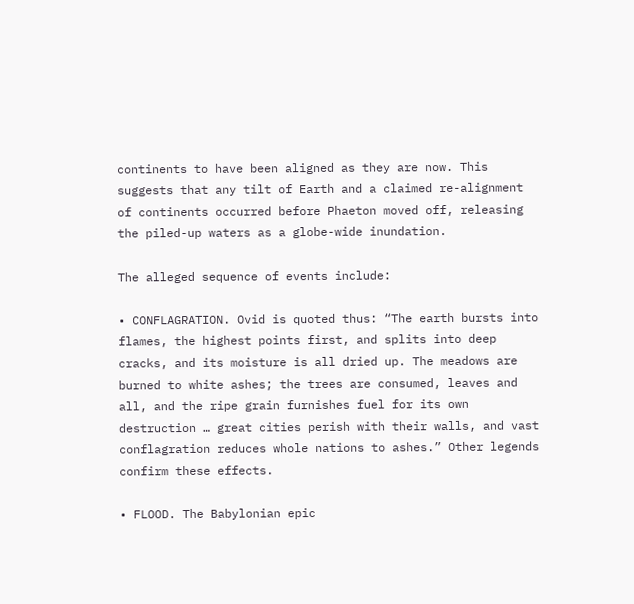continents to have been aligned as they are now. This suggests that any tilt of Earth and a claimed re-alignment of continents occurred before Phaeton moved off, releasing the piled-up waters as a globe-wide inundation.

The alleged sequence of events include:

• CONFLAGRATION. Ovid is quoted thus: “The earth bursts into flames, the highest points first, and splits into deep cracks, and its moisture is all dried up. The meadows are burned to white ashes; the trees are consumed, leaves and all, and the ripe grain furnishes fuel for its own destruction … great cities perish with their walls, and vast conflagration reduces whole nations to ashes.” Other legends confirm these effects.

• FLOOD. The Babylonian epic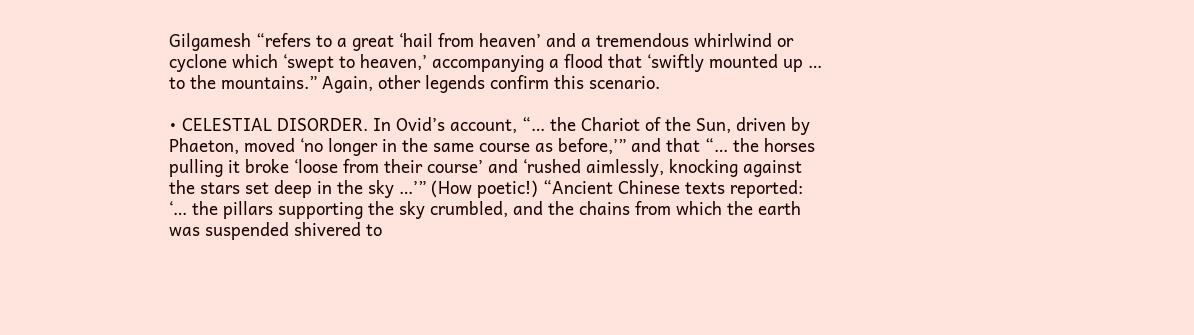Gilgamesh “refers to a great ‘hail from heaven’ and a tremendous whirlwind or cyclone which ‘swept to heaven,’ accompanying a flood that ‘swiftly mounted up … to the mountains.” Again, other legends confirm this scenario.

• CELESTIAL DISORDER. In Ovid’s account, “… the Chariot of the Sun, driven by Phaeton, moved ‘no longer in the same course as before,’” and that “… the horses pulling it broke ‘loose from their course’ and ‘rushed aimlessly, knocking against the stars set deep in the sky …’” (How poetic!) “Ancient Chinese texts reported: ‘… the pillars supporting the sky crumbled, and the chains from which the earth was suspended shivered to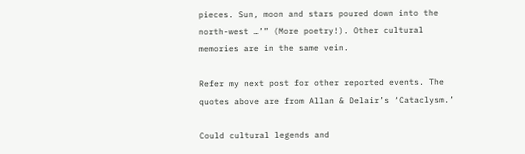pieces. Sun, moon and stars poured down into the north-west …’” (More poetry!). Other cultural memories are in the same vein.

Refer my next post for other reported events. The quotes above are from Allan & Delair’s ‘Cataclysm.’

Could cultural legends and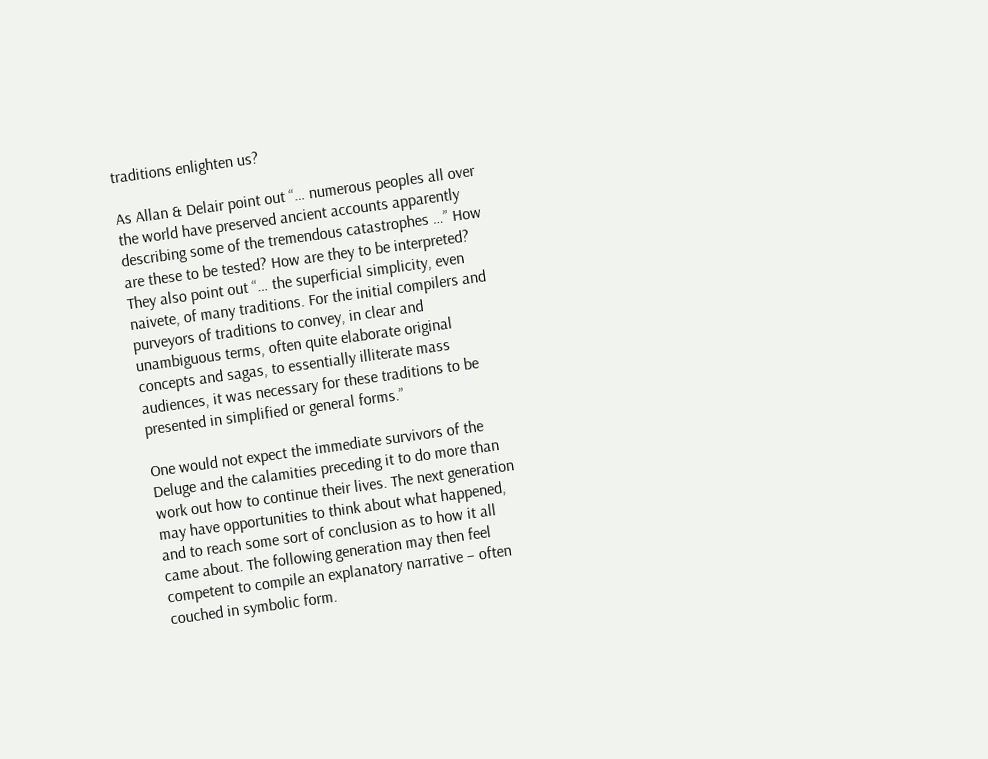traditions enlighten us?

As Allan & Delair point out “… numerous peoples all over the world have preserved ancient accounts apparently describing some of the tremendous catastrophes …” How are these to be tested? How are they to be interpreted? They also point out “… the superficial simplicity, even naivete, of many traditions. For the initial compilers and purveyors of traditions to convey, in clear and unambiguous terms, often quite elaborate original concepts and sagas, to essentially illiterate mass audiences, it was necessary for these traditions to be presented in simplified or general forms.”

One would not expect the immediate survivors of the Deluge and the calamities preceding it to do more than work out how to continue their lives. The next generation may have opportunities to think about what happened, and to reach some sort of conclusion as to how it all came about. The following generation may then feel competent to compile an explanatory narrative – often couched in symbolic form.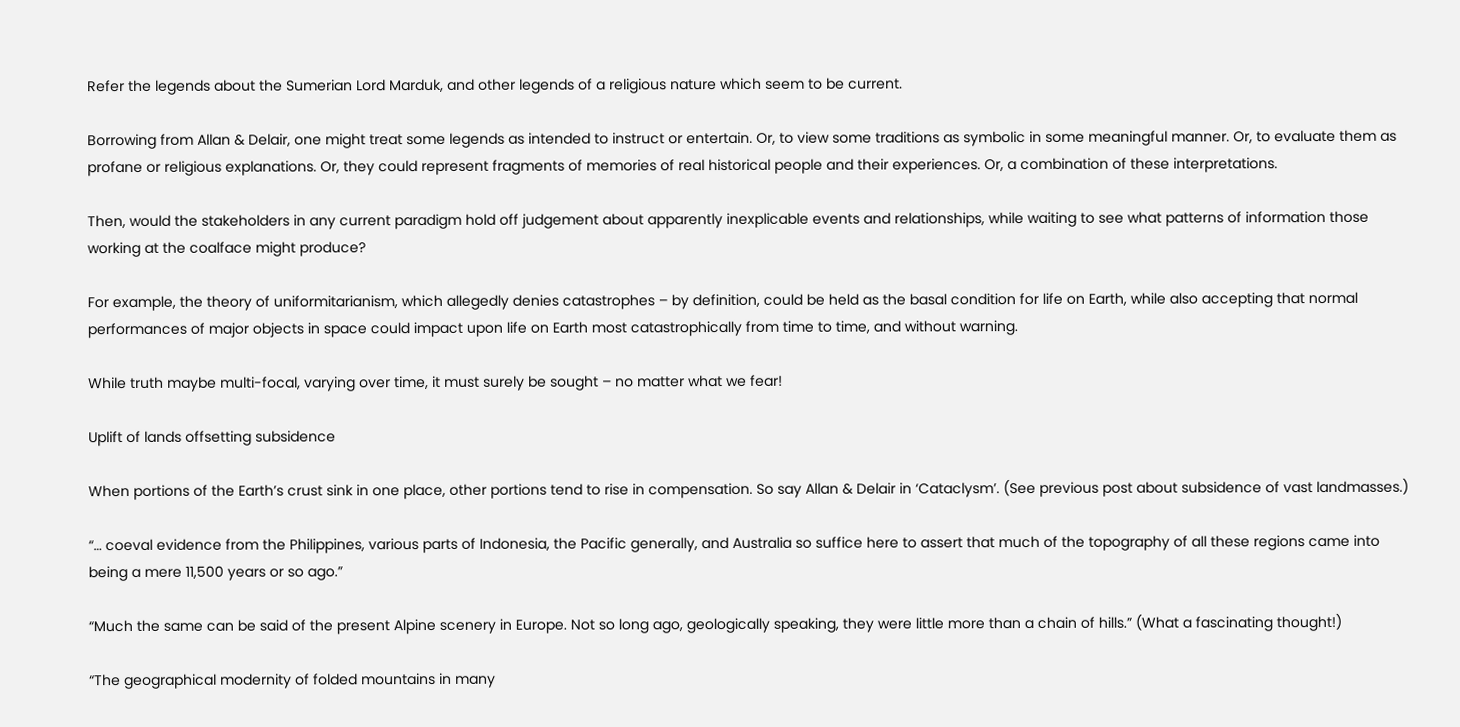Refer the legends about the Sumerian Lord Marduk, and other legends of a religious nature which seem to be current.

Borrowing from Allan & Delair, one might treat some legends as intended to instruct or entertain. Or, to view some traditions as symbolic in some meaningful manner. Or, to evaluate them as profane or religious explanations. Or, they could represent fragments of memories of real historical people and their experiences. Or, a combination of these interpretations.

Then, would the stakeholders in any current paradigm hold off judgement about apparently inexplicable events and relationships, while waiting to see what patterns of information those working at the coalface might produce?

For example, the theory of uniformitarianism, which allegedly denies catastrophes – by definition, could be held as the basal condition for life on Earth, while also accepting that normal performances of major objects in space could impact upon life on Earth most catastrophically from time to time, and without warning.

While truth maybe multi-focal, varying over time, it must surely be sought – no matter what we fear!

Uplift of lands offsetting subsidence

When portions of the Earth’s crust sink in one place, other portions tend to rise in compensation. So say Allan & Delair in ‘Cataclysm’. (See previous post about subsidence of vast landmasses.)

“… coeval evidence from the Philippines, various parts of Indonesia, the Pacific generally, and Australia so suffice here to assert that much of the topography of all these regions came into being a mere 11,500 years or so ago.”

“Much the same can be said of the present Alpine scenery in Europe. Not so long ago, geologically speaking, they were little more than a chain of hills.” (What a fascinating thought!)

“The geographical modernity of folded mountains in many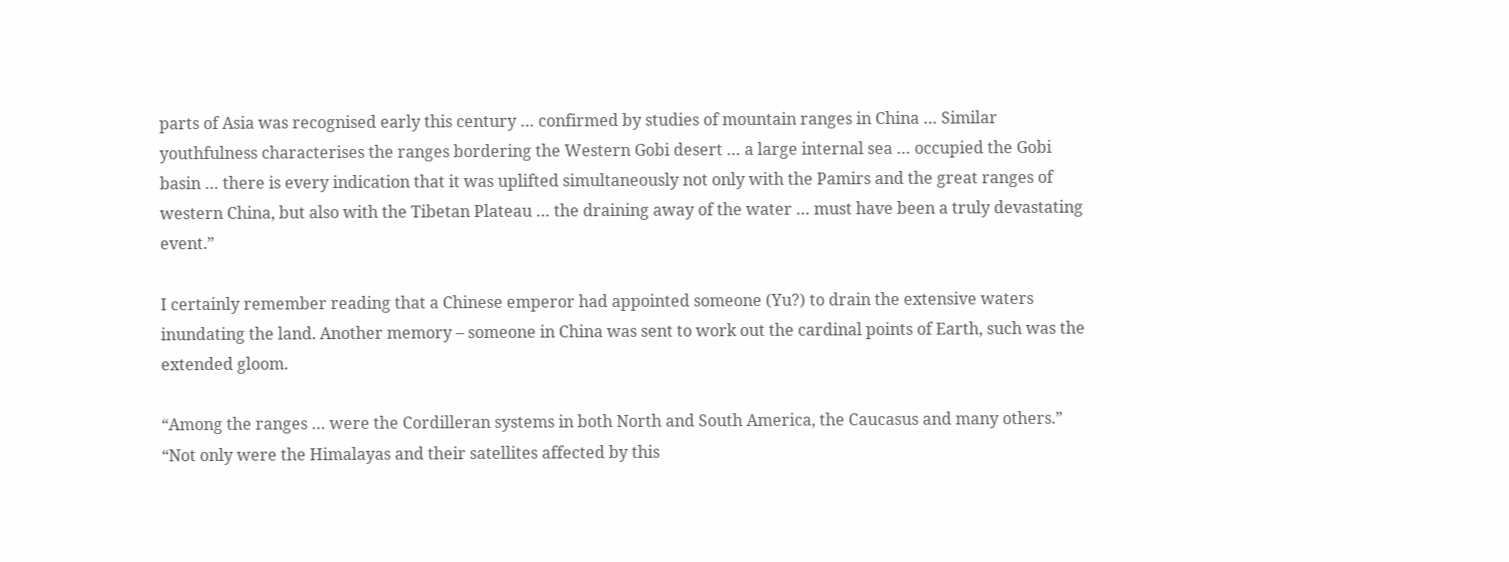parts of Asia was recognised early this century … confirmed by studies of mountain ranges in China … Similar youthfulness characterises the ranges bordering the Western Gobi desert … a large internal sea … occupied the Gobi basin … there is every indication that it was uplifted simultaneously not only with the Pamirs and the great ranges of western China, but also with the Tibetan Plateau … the draining away of the water … must have been a truly devastating event.”

I certainly remember reading that a Chinese emperor had appointed someone (Yu?) to drain the extensive waters inundating the land. Another memory – someone in China was sent to work out the cardinal points of Earth, such was the extended gloom.

“Among the ranges … were the Cordilleran systems in both North and South America, the Caucasus and many others.” “Not only were the Himalayas and their satellites affected by this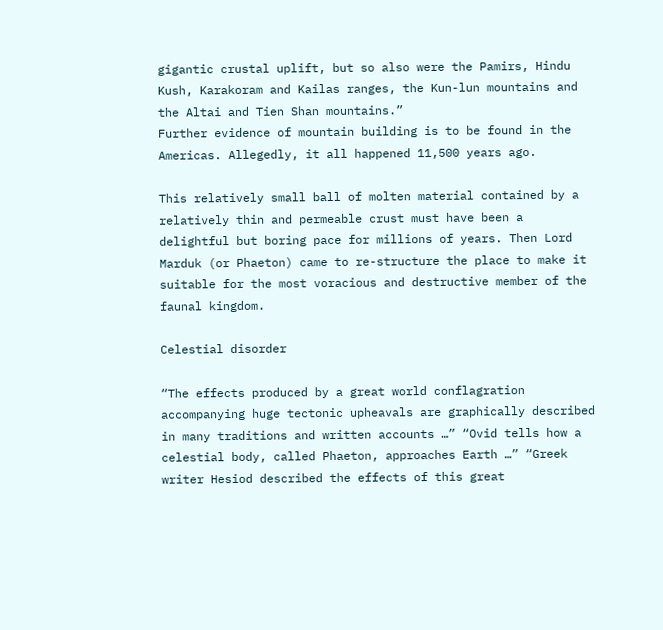gigantic crustal uplift, but so also were the Pamirs, Hindu Kush, Karakoram and Kailas ranges, the Kun-lun mountains and the Altai and Tien Shan mountains.”
Further evidence of mountain building is to be found in the Americas. Allegedly, it all happened 11,500 years ago.

This relatively small ball of molten material contained by a relatively thin and permeable crust must have been a delightful but boring pace for millions of years. Then Lord Marduk (or Phaeton) came to re-structure the place to make it suitable for the most voracious and destructive member of the faunal kingdom.

Celestial disorder

“The effects produced by a great world conflagration accompanying huge tectonic upheavals are graphically described in many traditions and written accounts …” “Ovid tells how a celestial body, called Phaeton, approaches Earth …” “Greek writer Hesiod described the effects of this great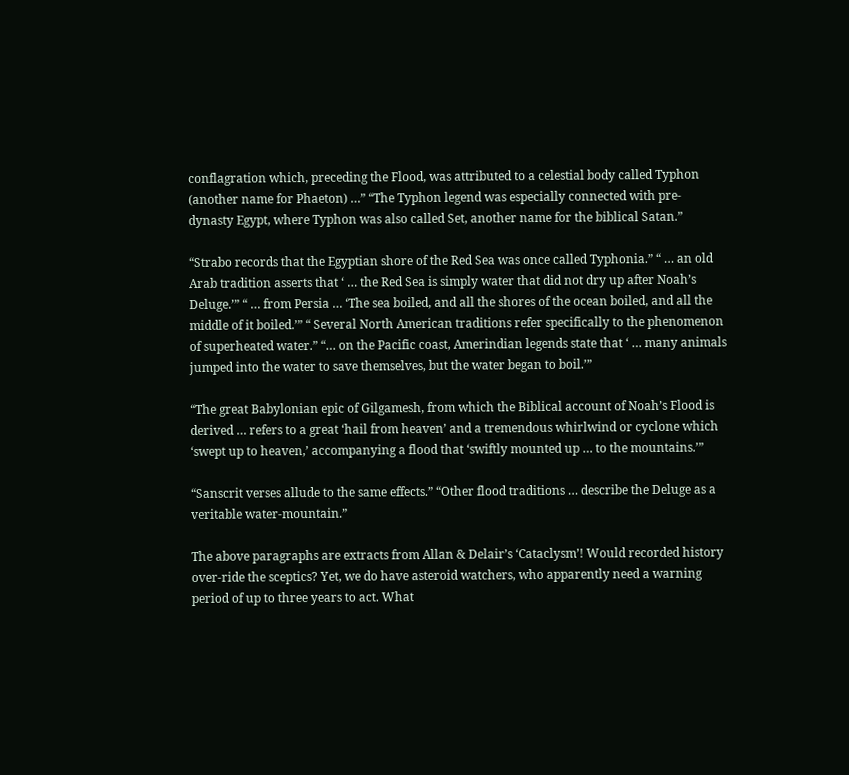conflagration which, preceding the Flood, was attributed to a celestial body called Typhon (another name for Phaeton) …” “The Typhon legend was especially connected with pre-dynasty Egypt, where Typhon was also called Set, another name for the biblical Satan.”

“Strabo records that the Egyptian shore of the Red Sea was once called Typhonia.” “ … an old Arab tradition asserts that ‘ … the Red Sea is simply water that did not dry up after Noah’s Deluge.’” “ … from Persia … ‘The sea boiled, and all the shores of the ocean boiled, and all the middle of it boiled.’” “ Several North American traditions refer specifically to the phenomenon of superheated water.” “… on the Pacific coast, Amerindian legends state that ‘ … many animals jumped into the water to save themselves, but the water began to boil.’”

“The great Babylonian epic of Gilgamesh, from which the Biblical account of Noah’s Flood is derived … refers to a great ‘hail from heaven’ and a tremendous whirlwind or cyclone which ‘swept up to heaven,’ accompanying a flood that ‘swiftly mounted up … to the mountains.’”

“Sanscrit verses allude to the same effects.” “Other flood traditions … describe the Deluge as a veritable water-mountain.”

The above paragraphs are extracts from Allan & Delair’s ‘Cataclysm’! Would recorded history over-ride the sceptics? Yet, we do have asteroid watchers, who apparently need a warning period of up to three years to act. What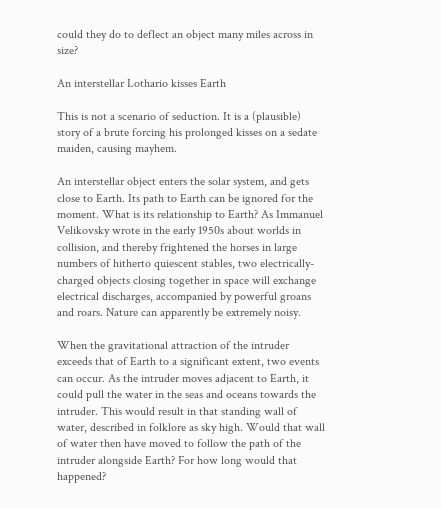could they do to deflect an object many miles across in size?

An interstellar Lothario kisses Earth

This is not a scenario of seduction. It is a (plausible) story of a brute forcing his prolonged kisses on a sedate maiden, causing mayhem.

An interstellar object enters the solar system, and gets close to Earth. Its path to Earth can be ignored for the moment. What is its relationship to Earth? As Immanuel Velikovsky wrote in the early 1950s about worlds in collision, and thereby frightened the horses in large numbers of hitherto quiescent stables, two electrically-charged objects closing together in space will exchange electrical discharges, accompanied by powerful groans and roars. Nature can apparently be extremely noisy.

When the gravitational attraction of the intruder exceeds that of Earth to a significant extent, two events can occur. As the intruder moves adjacent to Earth, it could pull the water in the seas and oceans towards the intruder. This would result in that standing wall of water, described in folklore as sky high. Would that wall of water then have moved to follow the path of the intruder alongside Earth? For how long would that happened?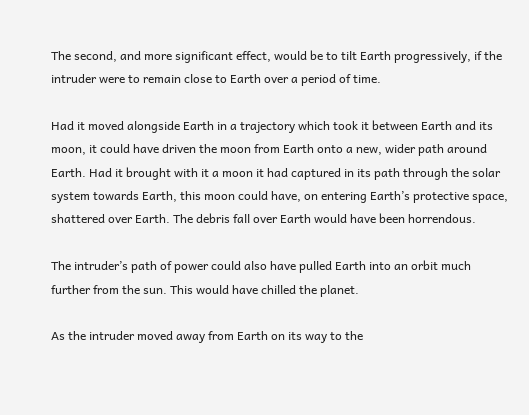The second, and more significant effect, would be to tilt Earth progressively, if the intruder were to remain close to Earth over a period of time.

Had it moved alongside Earth in a trajectory which took it between Earth and its moon, it could have driven the moon from Earth onto a new, wider path around Earth. Had it brought with it a moon it had captured in its path through the solar system towards Earth, this moon could have, on entering Earth’s protective space, shattered over Earth. The debris fall over Earth would have been horrendous.

The intruder’s path of power could also have pulled Earth into an orbit much further from the sun. This would have chilled the planet.

As the intruder moved away from Earth on its way to the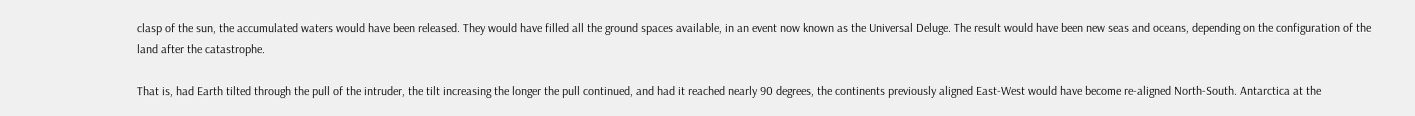clasp of the sun, the accumulated waters would have been released. They would have filled all the ground spaces available, in an event now known as the Universal Deluge. The result would have been new seas and oceans, depending on the configuration of the land after the catastrophe.

That is, had Earth tilted through the pull of the intruder, the tilt increasing the longer the pull continued, and had it reached nearly 90 degrees, the continents previously aligned East-West would have become re-aligned North-South. Antarctica at the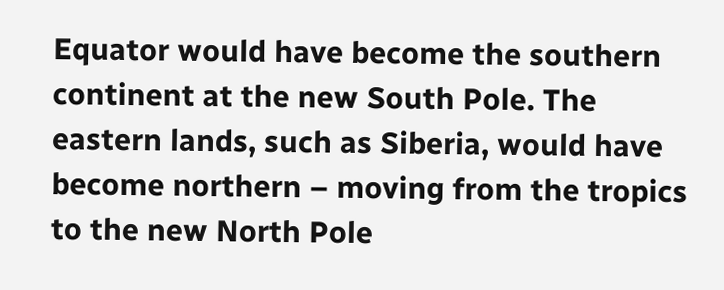Equator would have become the southern continent at the new South Pole. The eastern lands, such as Siberia, would have become northern – moving from the tropics to the new North Pole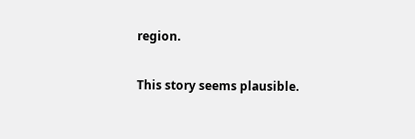region.

This story seems plausible.